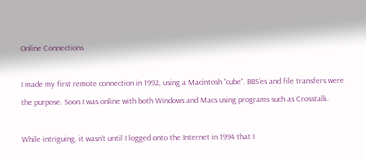Online Connections

I made my first remote connection in 1992, using a Macintosh “cube”. BBS’es and file transfers were the purpose. Soon I was online with both Windows and Macs using programs such as Crosstalk.

While intriguing, it wasn’t until I logged onto the Internet in 1994 that I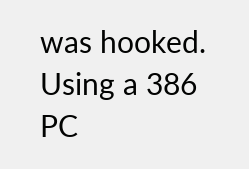was hooked. Using a 386 PC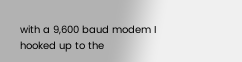with a 9,600 baud modem I hooked up to the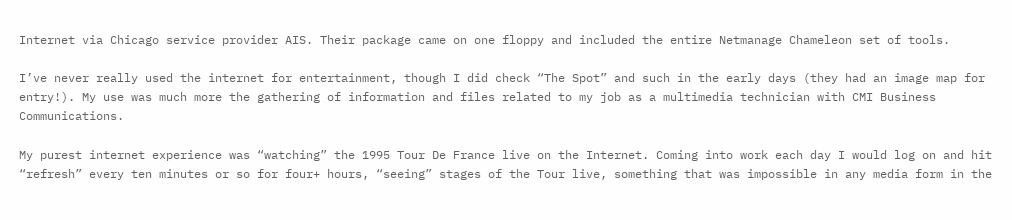Internet via Chicago service provider AIS. Their package came on one floppy and included the entire Netmanage Chameleon set of tools.

I’ve never really used the internet for entertainment, though I did check “The Spot” and such in the early days (they had an image map for entry!). My use was much more the gathering of information and files related to my job as a multimedia technician with CMI Business Communications.

My purest internet experience was “watching” the 1995 Tour De France live on the Internet. Coming into work each day I would log on and hit “refresh” every ten minutes or so for four+ hours, “seeing” stages of the Tour live, something that was impossible in any media form in the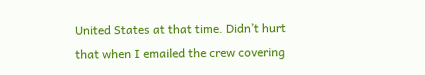United States at that time. Didn’t hurt that when I emailed the crew covering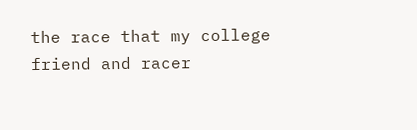the race that my college friend and racer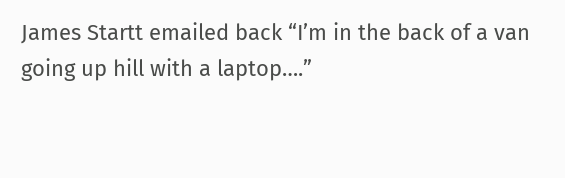James Startt emailed back “I’m in the back of a van going up hill with a laptop….”